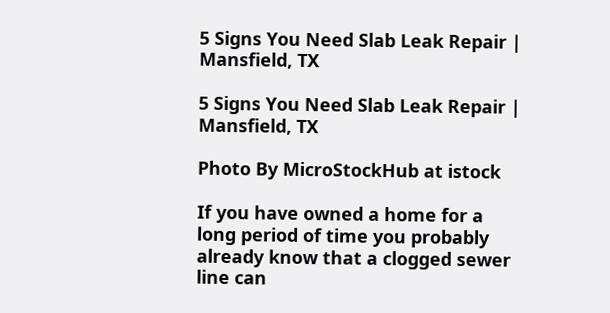5 Signs You Need Slab Leak Repair | Mansfield, TX

5 Signs You Need Slab Leak Repair | Mansfield, TX

Photo By MicroStockHub at istock

If you have owned a home for a long period of time you probably already know that a clogged sewer line can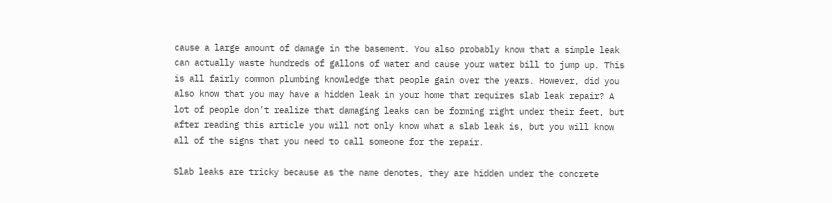cause a large amount of damage in the basement. You also probably know that a simple leak can actually waste hundreds of gallons of water and cause your water bill to jump up. This is all fairly common plumbing knowledge that people gain over the years. However, did you also know that you may have a hidden leak in your home that requires slab leak repair? A lot of people don’t realize that damaging leaks can be forming right under their feet, but after reading this article you will not only know what a slab leak is, but you will know all of the signs that you need to call someone for the repair.

Slab leaks are tricky because as the name denotes, they are hidden under the concrete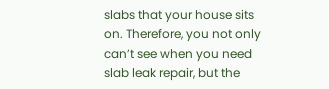slabs that your house sits on. Therefore, you not only can’t see when you need slab leak repair, but the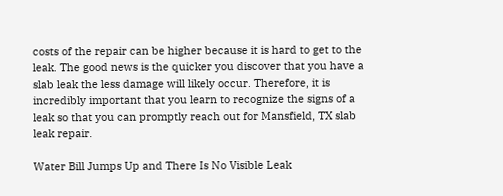costs of the repair can be higher because it is hard to get to the leak. The good news is the quicker you discover that you have a slab leak the less damage will likely occur. Therefore, it is incredibly important that you learn to recognize the signs of a leak so that you can promptly reach out for Mansfield, TX slab leak repair.

Water Bill Jumps Up and There Is No Visible Leak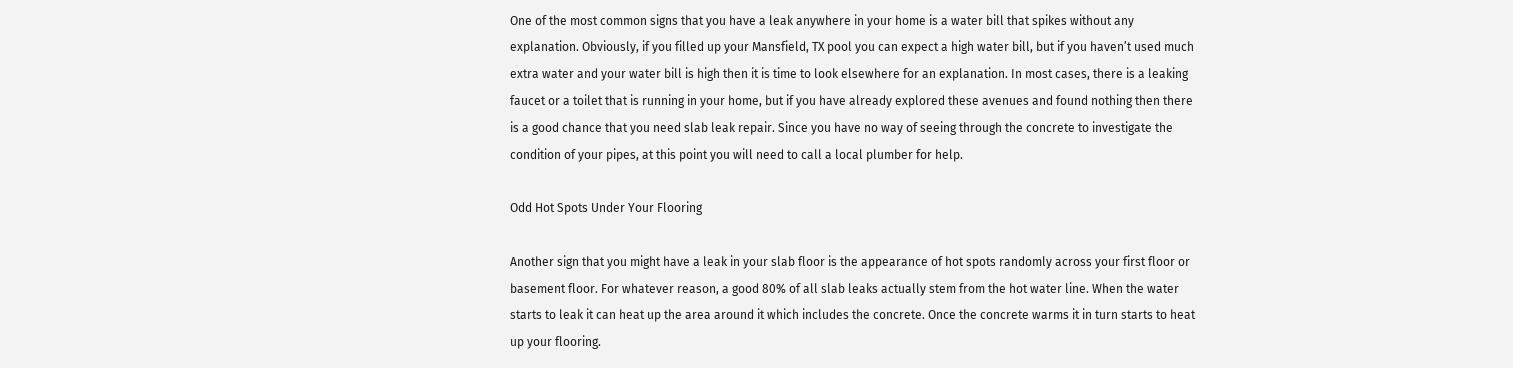One of the most common signs that you have a leak anywhere in your home is a water bill that spikes without any explanation. Obviously, if you filled up your Mansfield, TX pool you can expect a high water bill, but if you haven’t used much extra water and your water bill is high then it is time to look elsewhere for an explanation. In most cases, there is a leaking faucet or a toilet that is running in your home, but if you have already explored these avenues and found nothing then there is a good chance that you need slab leak repair. Since you have no way of seeing through the concrete to investigate the condition of your pipes, at this point you will need to call a local plumber for help.

Odd Hot Spots Under Your Flooring

Another sign that you might have a leak in your slab floor is the appearance of hot spots randomly across your first floor or basement floor. For whatever reason, a good 80% of all slab leaks actually stem from the hot water line. When the water starts to leak it can heat up the area around it which includes the concrete. Once the concrete warms it in turn starts to heat up your flooring.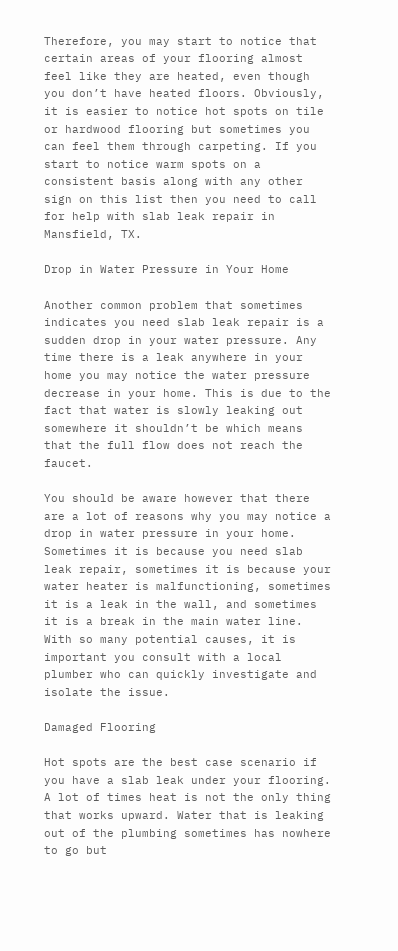Therefore, you may start to notice that certain areas of your flooring almost feel like they are heated, even though you don’t have heated floors. Obviously, it is easier to notice hot spots on tile or hardwood flooring but sometimes you can feel them through carpeting. If you start to notice warm spots on a consistent basis along with any other sign on this list then you need to call for help with slab leak repair in Mansfield, TX.

Drop in Water Pressure in Your Home

Another common problem that sometimes indicates you need slab leak repair is a sudden drop in your water pressure. Any time there is a leak anywhere in your home you may notice the water pressure decrease in your home. This is due to the fact that water is slowly leaking out somewhere it shouldn’t be which means that the full flow does not reach the faucet.

You should be aware however that there are a lot of reasons why you may notice a drop in water pressure in your home. Sometimes it is because you need slab leak repair, sometimes it is because your water heater is malfunctioning, sometimes it is a leak in the wall, and sometimes it is a break in the main water line. With so many potential causes, it is important you consult with a local plumber who can quickly investigate and isolate the issue.

Damaged Flooring

Hot spots are the best case scenario if you have a slab leak under your flooring. A lot of times heat is not the only thing that works upward. Water that is leaking out of the plumbing sometimes has nowhere to go but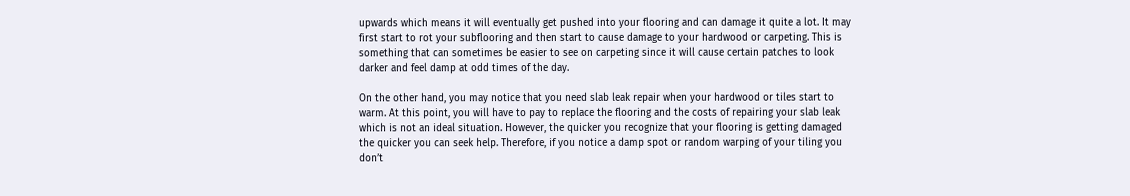upwards which means it will eventually get pushed into your flooring and can damage it quite a lot. It may first start to rot your subflooring and then start to cause damage to your hardwood or carpeting. This is something that can sometimes be easier to see on carpeting since it will cause certain patches to look darker and feel damp at odd times of the day.

On the other hand, you may notice that you need slab leak repair when your hardwood or tiles start to warm. At this point, you will have to pay to replace the flooring and the costs of repairing your slab leak which is not an ideal situation. However, the quicker you recognize that your flooring is getting damaged the quicker you can seek help. Therefore, if you notice a damp spot or random warping of your tiling you don’t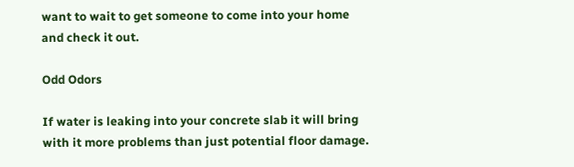want to wait to get someone to come into your home and check it out.

Odd Odors

If water is leaking into your concrete slab it will bring with it more problems than just potential floor damage.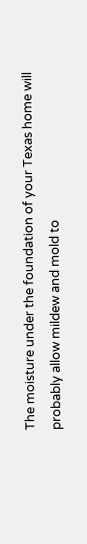The moisture under the foundation of your Texas home will probably allow mildew and mold to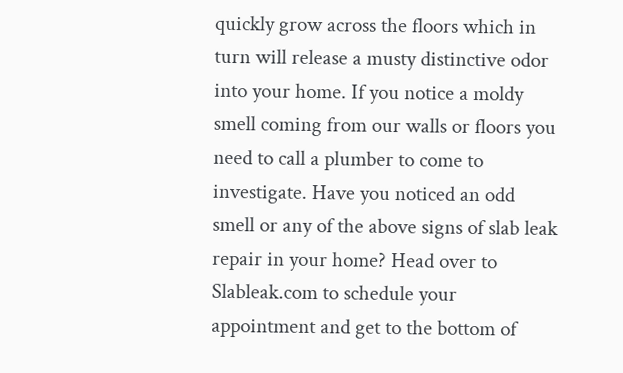quickly grow across the floors which in turn will release a musty distinctive odor into your home. If you notice a moldy smell coming from our walls or floors you need to call a plumber to come to investigate. Have you noticed an odd smell or any of the above signs of slab leak repair in your home? Head over to Slableak.com to schedule your appointment and get to the bottom of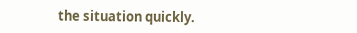the situation quickly.